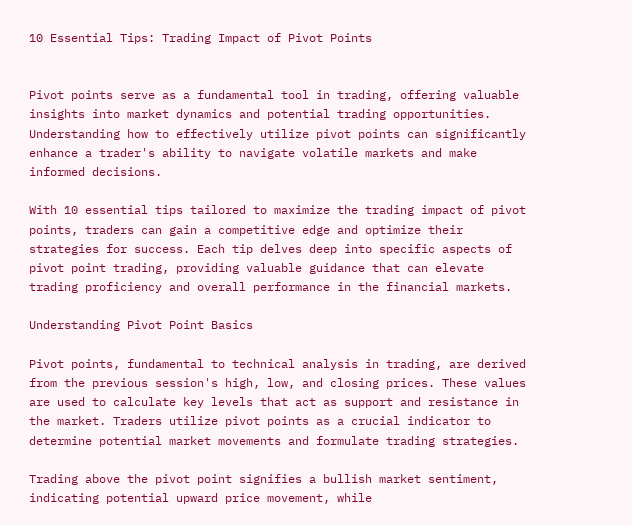10 Essential Tips: Trading Impact of Pivot Points


Pivot points serve as a fundamental tool in trading, offering valuable insights into market dynamics and potential trading opportunities. Understanding how to effectively utilize pivot points can significantly enhance a trader's ability to navigate volatile markets and make informed decisions.

With 10 essential tips tailored to maximize the trading impact of pivot points, traders can gain a competitive edge and optimize their strategies for success. Each tip delves deep into specific aspects of pivot point trading, providing valuable guidance that can elevate trading proficiency and overall performance in the financial markets.

Understanding Pivot Point Basics

Pivot points, fundamental to technical analysis in trading, are derived from the previous session's high, low, and closing prices. These values are used to calculate key levels that act as support and resistance in the market. Traders utilize pivot points as a crucial indicator to determine potential market movements and formulate trading strategies.

Trading above the pivot point signifies a bullish market sentiment, indicating potential upward price movement, while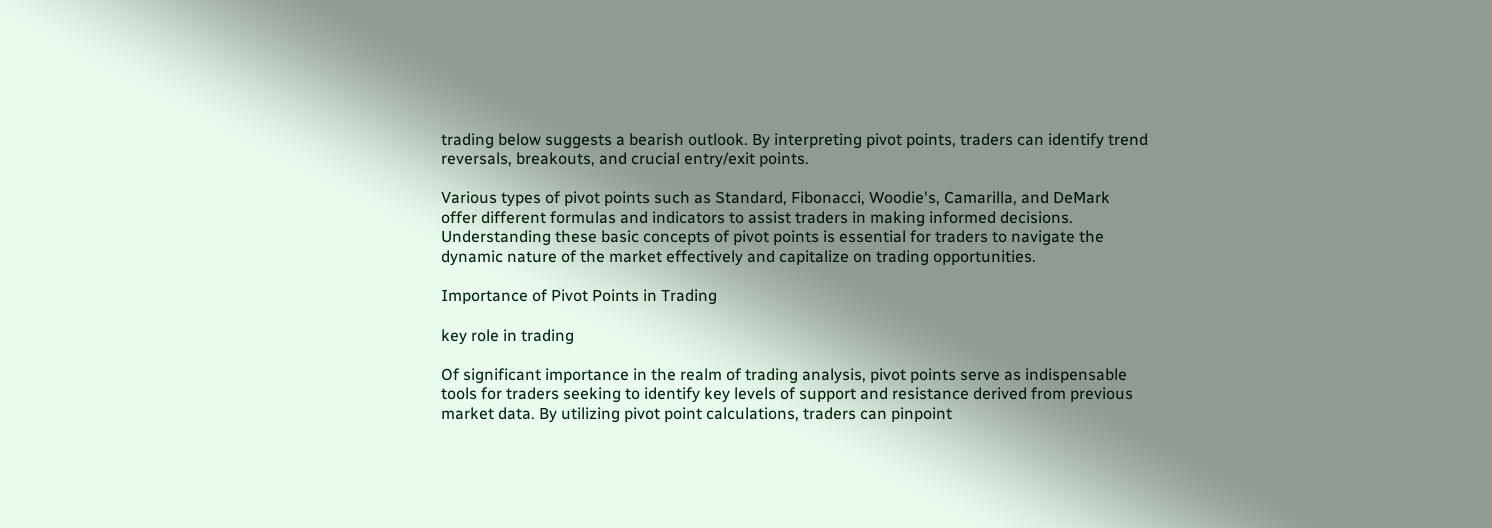trading below suggests a bearish outlook. By interpreting pivot points, traders can identify trend reversals, breakouts, and crucial entry/exit points.

Various types of pivot points such as Standard, Fibonacci, Woodie's, Camarilla, and DeMark offer different formulas and indicators to assist traders in making informed decisions. Understanding these basic concepts of pivot points is essential for traders to navigate the dynamic nature of the market effectively and capitalize on trading opportunities.

Importance of Pivot Points in Trading

key role in trading

Of significant importance in the realm of trading analysis, pivot points serve as indispensable tools for traders seeking to identify key levels of support and resistance derived from previous market data. By utilizing pivot point calculations, traders can pinpoint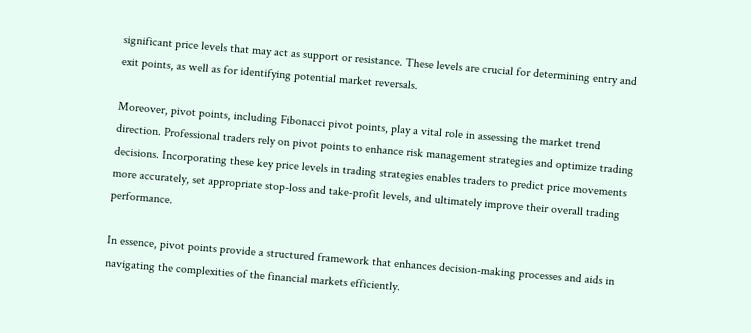significant price levels that may act as support or resistance. These levels are crucial for determining entry and exit points, as well as for identifying potential market reversals.

Moreover, pivot points, including Fibonacci pivot points, play a vital role in assessing the market trend direction. Professional traders rely on pivot points to enhance risk management strategies and optimize trading decisions. Incorporating these key price levels in trading strategies enables traders to predict price movements more accurately, set appropriate stop-loss and take-profit levels, and ultimately improve their overall trading performance.

In essence, pivot points provide a structured framework that enhances decision-making processes and aids in navigating the complexities of the financial markets efficiently.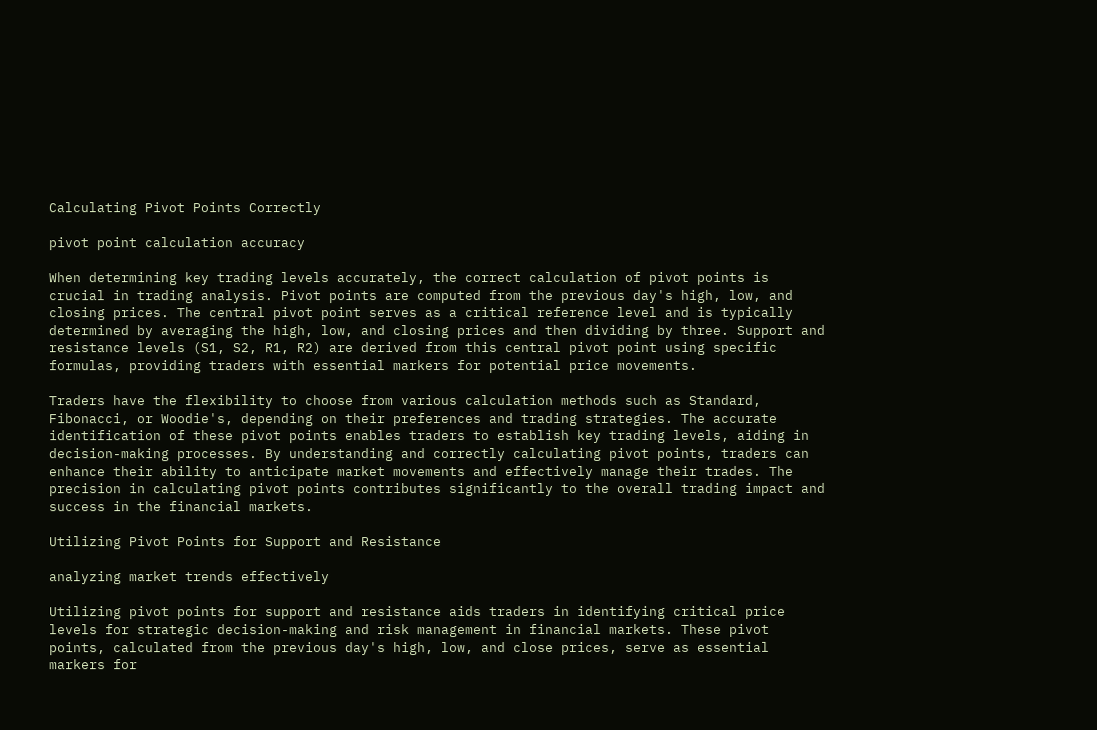Calculating Pivot Points Correctly

pivot point calculation accuracy

When determining key trading levels accurately, the correct calculation of pivot points is crucial in trading analysis. Pivot points are computed from the previous day's high, low, and closing prices. The central pivot point serves as a critical reference level and is typically determined by averaging the high, low, and closing prices and then dividing by three. Support and resistance levels (S1, S2, R1, R2) are derived from this central pivot point using specific formulas, providing traders with essential markers for potential price movements.

Traders have the flexibility to choose from various calculation methods such as Standard, Fibonacci, or Woodie's, depending on their preferences and trading strategies. The accurate identification of these pivot points enables traders to establish key trading levels, aiding in decision-making processes. By understanding and correctly calculating pivot points, traders can enhance their ability to anticipate market movements and effectively manage their trades. The precision in calculating pivot points contributes significantly to the overall trading impact and success in the financial markets.

Utilizing Pivot Points for Support and Resistance

analyzing market trends effectively

Utilizing pivot points for support and resistance aids traders in identifying critical price levels for strategic decision-making and risk management in financial markets. These pivot points, calculated from the previous day's high, low, and close prices, serve as essential markers for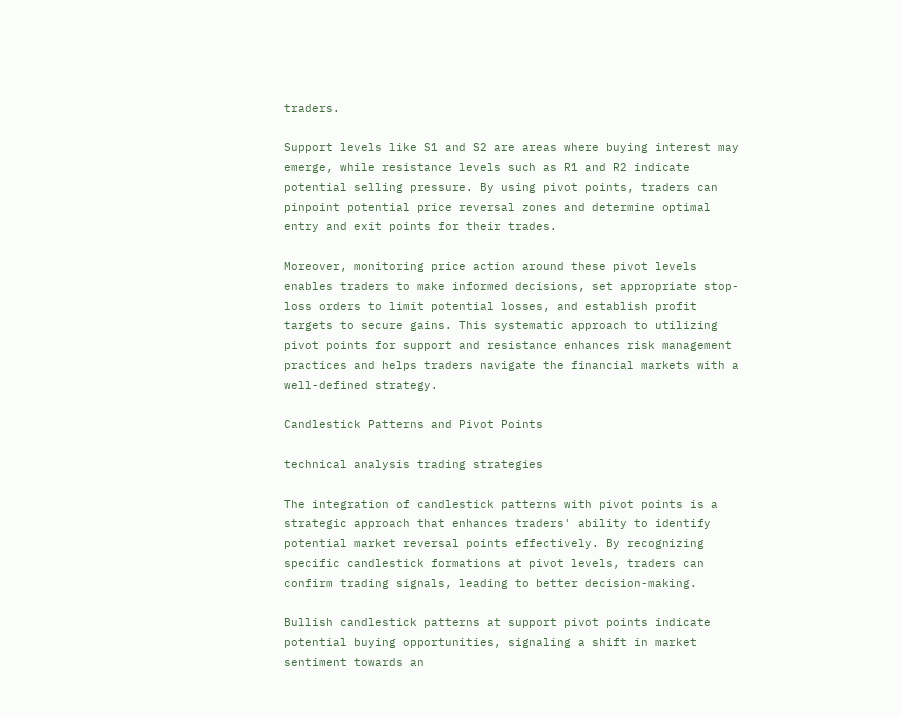traders.

Support levels like S1 and S2 are areas where buying interest may emerge, while resistance levels such as R1 and R2 indicate potential selling pressure. By using pivot points, traders can pinpoint potential price reversal zones and determine optimal entry and exit points for their trades.

Moreover, monitoring price action around these pivot levels enables traders to make informed decisions, set appropriate stop-loss orders to limit potential losses, and establish profit targets to secure gains. This systematic approach to utilizing pivot points for support and resistance enhances risk management practices and helps traders navigate the financial markets with a well-defined strategy.

Candlestick Patterns and Pivot Points

technical analysis trading strategies

The integration of candlestick patterns with pivot points is a strategic approach that enhances traders' ability to identify potential market reversal points effectively. By recognizing specific candlestick formations at pivot levels, traders can confirm trading signals, leading to better decision-making.

Bullish candlestick patterns at support pivot points indicate potential buying opportunities, signaling a shift in market sentiment towards an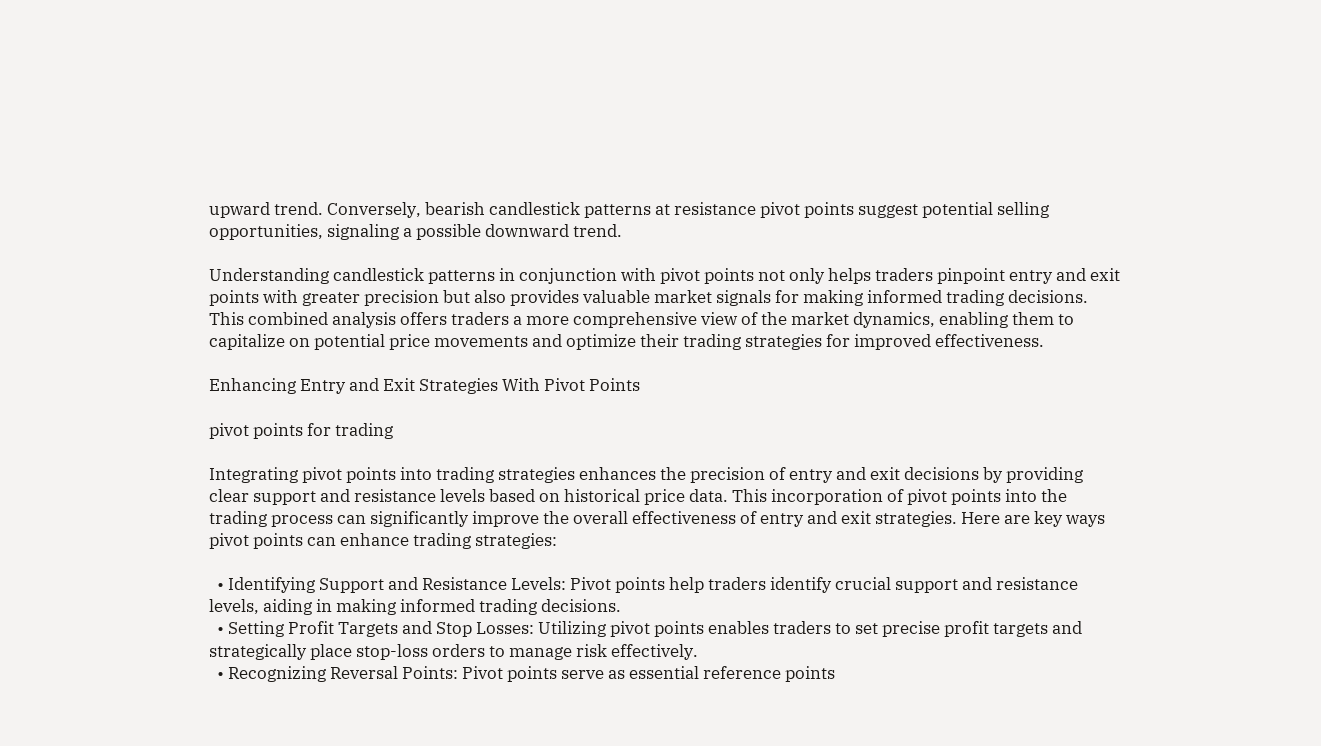upward trend. Conversely, bearish candlestick patterns at resistance pivot points suggest potential selling opportunities, signaling a possible downward trend.

Understanding candlestick patterns in conjunction with pivot points not only helps traders pinpoint entry and exit points with greater precision but also provides valuable market signals for making informed trading decisions. This combined analysis offers traders a more comprehensive view of the market dynamics, enabling them to capitalize on potential price movements and optimize their trading strategies for improved effectiveness.

Enhancing Entry and Exit Strategies With Pivot Points

pivot points for trading

Integrating pivot points into trading strategies enhances the precision of entry and exit decisions by providing clear support and resistance levels based on historical price data. This incorporation of pivot points into the trading process can significantly improve the overall effectiveness of entry and exit strategies. Here are key ways pivot points can enhance trading strategies:

  • Identifying Support and Resistance Levels: Pivot points help traders identify crucial support and resistance levels, aiding in making informed trading decisions.
  • Setting Profit Targets and Stop Losses: Utilizing pivot points enables traders to set precise profit targets and strategically place stop-loss orders to manage risk effectively.
  • Recognizing Reversal Points: Pivot points serve as essential reference points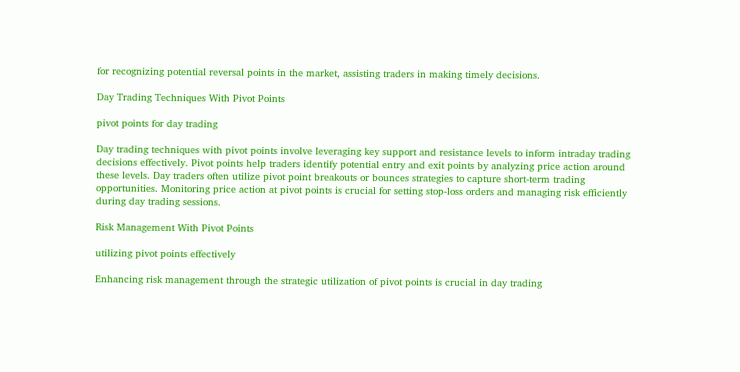for recognizing potential reversal points in the market, assisting traders in making timely decisions.

Day Trading Techniques With Pivot Points

pivot points for day trading

Day trading techniques with pivot points involve leveraging key support and resistance levels to inform intraday trading decisions effectively. Pivot points help traders identify potential entry and exit points by analyzing price action around these levels. Day traders often utilize pivot point breakouts or bounces strategies to capture short-term trading opportunities. Monitoring price action at pivot points is crucial for setting stop-loss orders and managing risk efficiently during day trading sessions.

Risk Management With Pivot Points

utilizing pivot points effectively

Enhancing risk management through the strategic utilization of pivot points is crucial in day trading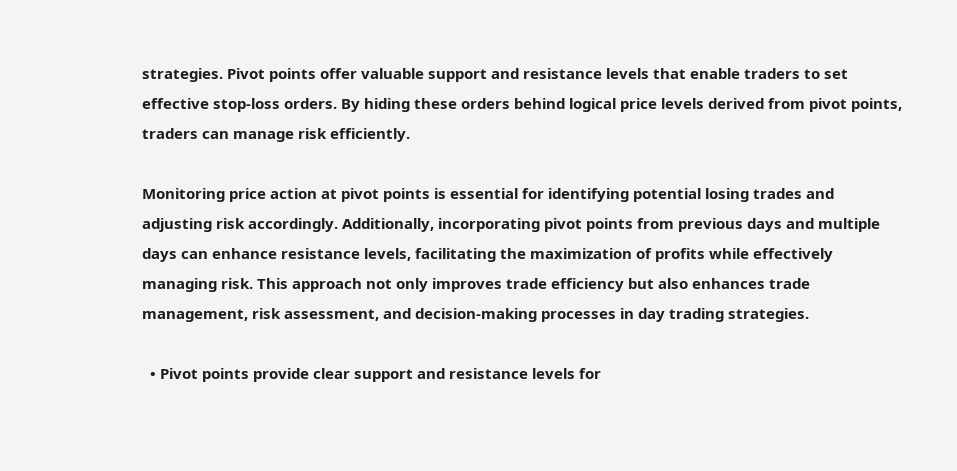strategies. Pivot points offer valuable support and resistance levels that enable traders to set effective stop-loss orders. By hiding these orders behind logical price levels derived from pivot points, traders can manage risk efficiently.

Monitoring price action at pivot points is essential for identifying potential losing trades and adjusting risk accordingly. Additionally, incorporating pivot points from previous days and multiple days can enhance resistance levels, facilitating the maximization of profits while effectively managing risk. This approach not only improves trade efficiency but also enhances trade management, risk assessment, and decision-making processes in day trading strategies.

  • Pivot points provide clear support and resistance levels for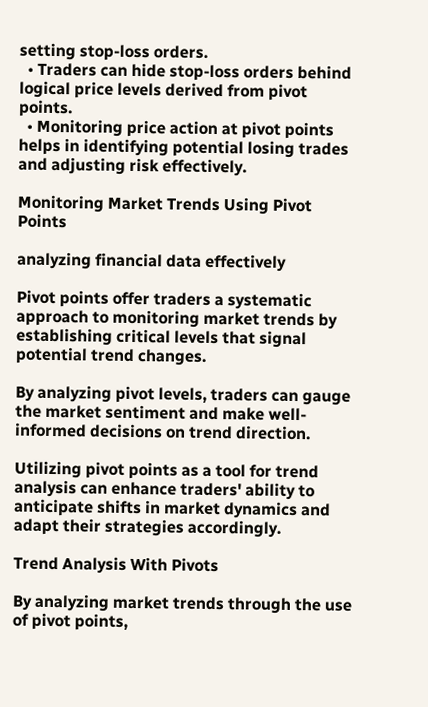setting stop-loss orders.
  • Traders can hide stop-loss orders behind logical price levels derived from pivot points.
  • Monitoring price action at pivot points helps in identifying potential losing trades and adjusting risk effectively.

Monitoring Market Trends Using Pivot Points

analyzing financial data effectively

Pivot points offer traders a systematic approach to monitoring market trends by establishing critical levels that signal potential trend changes.

By analyzing pivot levels, traders can gauge the market sentiment and make well-informed decisions on trend direction.

Utilizing pivot points as a tool for trend analysis can enhance traders' ability to anticipate shifts in market dynamics and adapt their strategies accordingly.

Trend Analysis With Pivots

By analyzing market trends through the use of pivot points,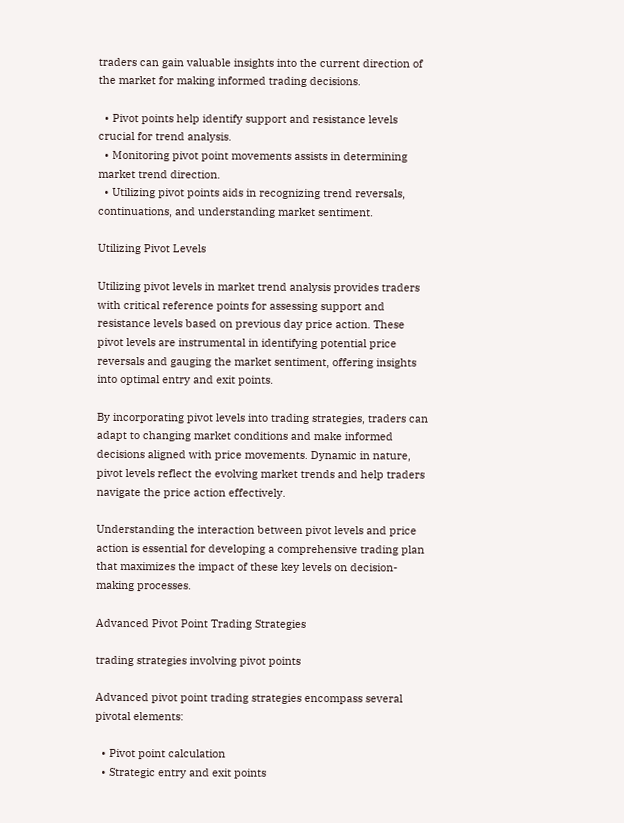traders can gain valuable insights into the current direction of the market for making informed trading decisions.

  • Pivot points help identify support and resistance levels crucial for trend analysis.
  • Monitoring pivot point movements assists in determining market trend direction.
  • Utilizing pivot points aids in recognizing trend reversals, continuations, and understanding market sentiment.

Utilizing Pivot Levels

Utilizing pivot levels in market trend analysis provides traders with critical reference points for assessing support and resistance levels based on previous day price action. These pivot levels are instrumental in identifying potential price reversals and gauging the market sentiment, offering insights into optimal entry and exit points.

By incorporating pivot levels into trading strategies, traders can adapt to changing market conditions and make informed decisions aligned with price movements. Dynamic in nature, pivot levels reflect the evolving market trends and help traders navigate the price action effectively.

Understanding the interaction between pivot levels and price action is essential for developing a comprehensive trading plan that maximizes the impact of these key levels on decision-making processes.

Advanced Pivot Point Trading Strategies

trading strategies involving pivot points

Advanced pivot point trading strategies encompass several pivotal elements:

  • Pivot point calculation
  • Strategic entry and exit points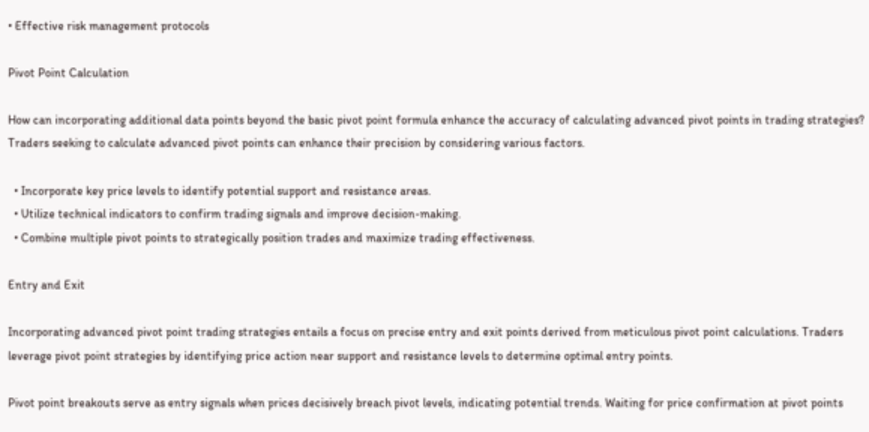• Effective risk management protocols

Pivot Point Calculation

How can incorporating additional data points beyond the basic pivot point formula enhance the accuracy of calculating advanced pivot points in trading strategies? Traders seeking to calculate advanced pivot points can enhance their precision by considering various factors.

  • Incorporate key price levels to identify potential support and resistance areas.
  • Utilize technical indicators to confirm trading signals and improve decision-making.
  • Combine multiple pivot points to strategically position trades and maximize trading effectiveness.

Entry and Exit

Incorporating advanced pivot point trading strategies entails a focus on precise entry and exit points derived from meticulous pivot point calculations. Traders leverage pivot point strategies by identifying price action near support and resistance levels to determine optimal entry points.

Pivot point breakouts serve as entry signals when prices decisively breach pivot levels, indicating potential trends. Waiting for price confirmation at pivot points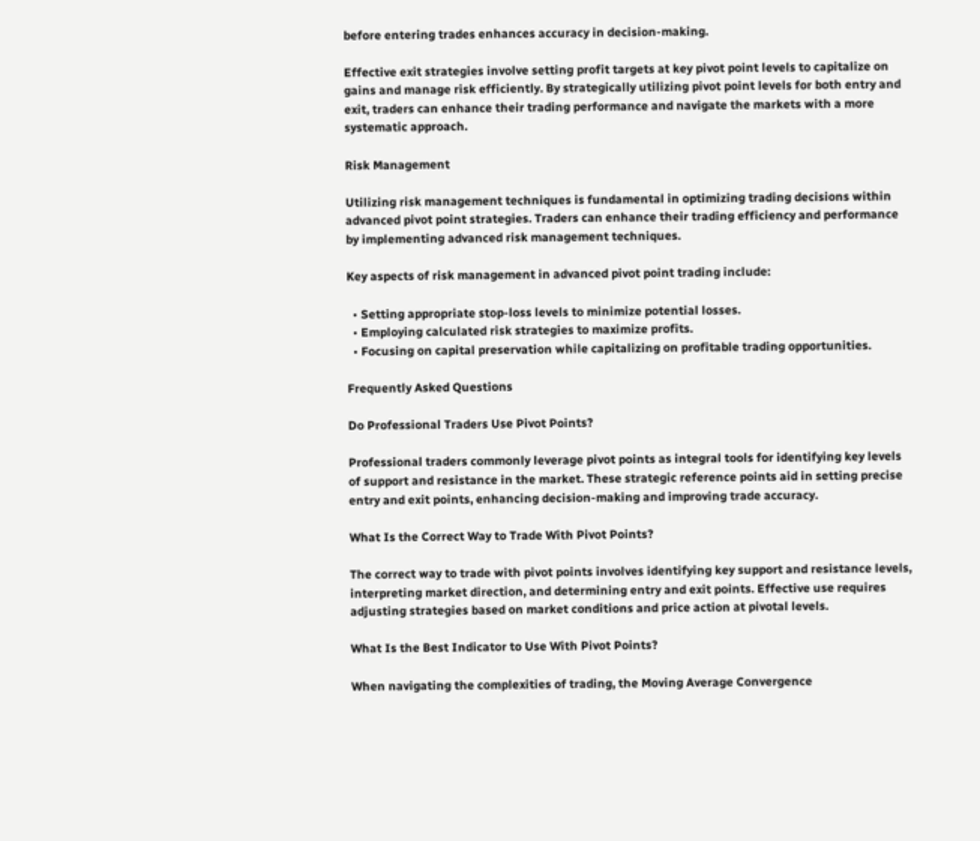before entering trades enhances accuracy in decision-making.

Effective exit strategies involve setting profit targets at key pivot point levels to capitalize on gains and manage risk efficiently. By strategically utilizing pivot point levels for both entry and exit, traders can enhance their trading performance and navigate the markets with a more systematic approach.

Risk Management

Utilizing risk management techniques is fundamental in optimizing trading decisions within advanced pivot point strategies. Traders can enhance their trading efficiency and performance by implementing advanced risk management techniques.

Key aspects of risk management in advanced pivot point trading include:

  • Setting appropriate stop-loss levels to minimize potential losses.
  • Employing calculated risk strategies to maximize profits.
  • Focusing on capital preservation while capitalizing on profitable trading opportunities.

Frequently Asked Questions

Do Professional Traders Use Pivot Points?

Professional traders commonly leverage pivot points as integral tools for identifying key levels of support and resistance in the market. These strategic reference points aid in setting precise entry and exit points, enhancing decision-making and improving trade accuracy.

What Is the Correct Way to Trade With Pivot Points?

The correct way to trade with pivot points involves identifying key support and resistance levels, interpreting market direction, and determining entry and exit points. Effective use requires adjusting strategies based on market conditions and price action at pivotal levels.

What Is the Best Indicator to Use With Pivot Points?

When navigating the complexities of trading, the Moving Average Convergence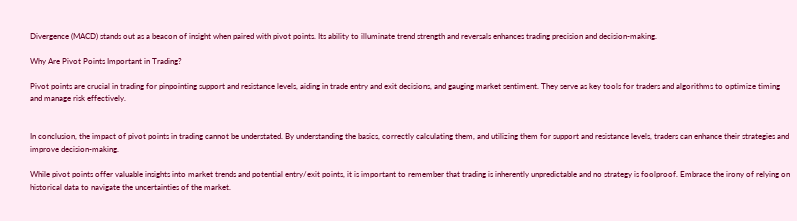Divergence (MACD) stands out as a beacon of insight when paired with pivot points. Its ability to illuminate trend strength and reversals enhances trading precision and decision-making.

Why Are Pivot Points Important in Trading?

Pivot points are crucial in trading for pinpointing support and resistance levels, aiding in trade entry and exit decisions, and gauging market sentiment. They serve as key tools for traders and algorithms to optimize timing and manage risk effectively.


In conclusion, the impact of pivot points in trading cannot be understated. By understanding the basics, correctly calculating them, and utilizing them for support and resistance levels, traders can enhance their strategies and improve decision-making.

While pivot points offer valuable insights into market trends and potential entry/exit points, it is important to remember that trading is inherently unpredictable and no strategy is foolproof. Embrace the irony of relying on historical data to navigate the uncertainties of the market.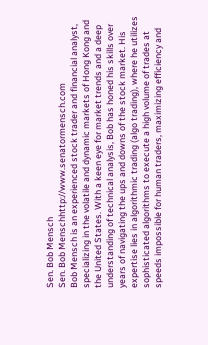Sen. Bob Mensch
Sen. Bob Menschhttp://www.senatormensch.com
Bob Mensch is an experienced stock trader and financial analyst, specializing in the volatile and dynamic markets of Hong Kong and the United States. With a keen eye for market trends and a deep understanding of technical analysis, Bob has honed his skills over years of navigating the ups and downs of the stock market. His expertise lies in algorithmic trading (algo trading), where he utilizes sophisticated algorithms to execute a high volume of trades at speeds impossible for human traders, maximizing efficiency and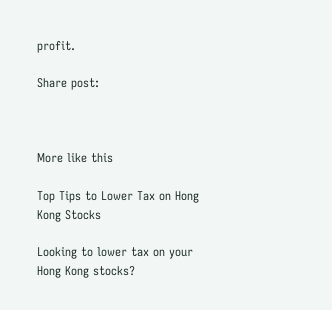profit.

Share post:



More like this

Top Tips to Lower Tax on Hong Kong Stocks

Looking to lower tax on your Hong Kong stocks?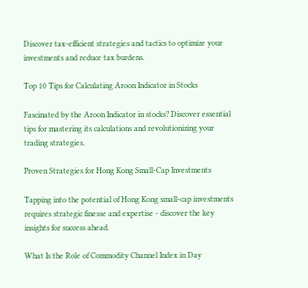Discover tax-efficient strategies and tactics to optimize your investments and reduce tax burdens.

Top 10 Tips for Calculating Aroon Indicator in Stocks

Fascinated by the Aroon Indicator in stocks? Discover essential tips for mastering its calculations and revolutionizing your trading strategies.

Proven Strategies for Hong Kong Small-Cap Investments

Tapping into the potential of Hong Kong small-cap investments requires strategic finesse and expertise - discover the key insights for success ahead.

What Is the Role of Commodity Channel Index in Day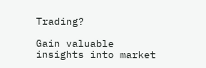Trading?

Gain valuable insights into market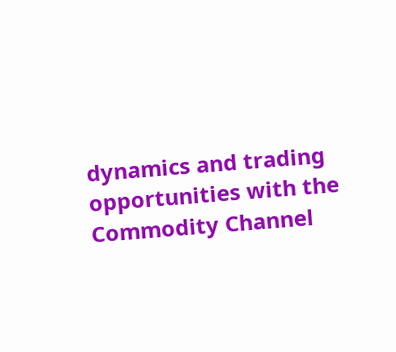dynamics and trading opportunities with the Commodity Channel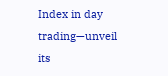Index in day trading—unveil its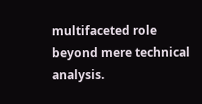multifaceted role beyond mere technical analysis.